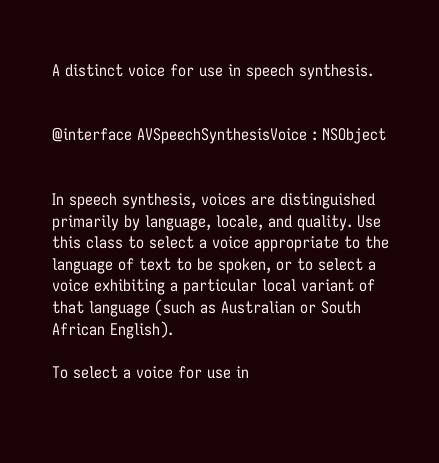A distinct voice for use in speech synthesis.


@interface AVSpeechSynthesisVoice : NSObject


In speech synthesis, voices are distinguished primarily by language, locale, and quality. Use this class to select a voice appropriate to the language of text to be spoken, or to select a voice exhibiting a particular local variant of that language (such as Australian or South African English).

To select a voice for use in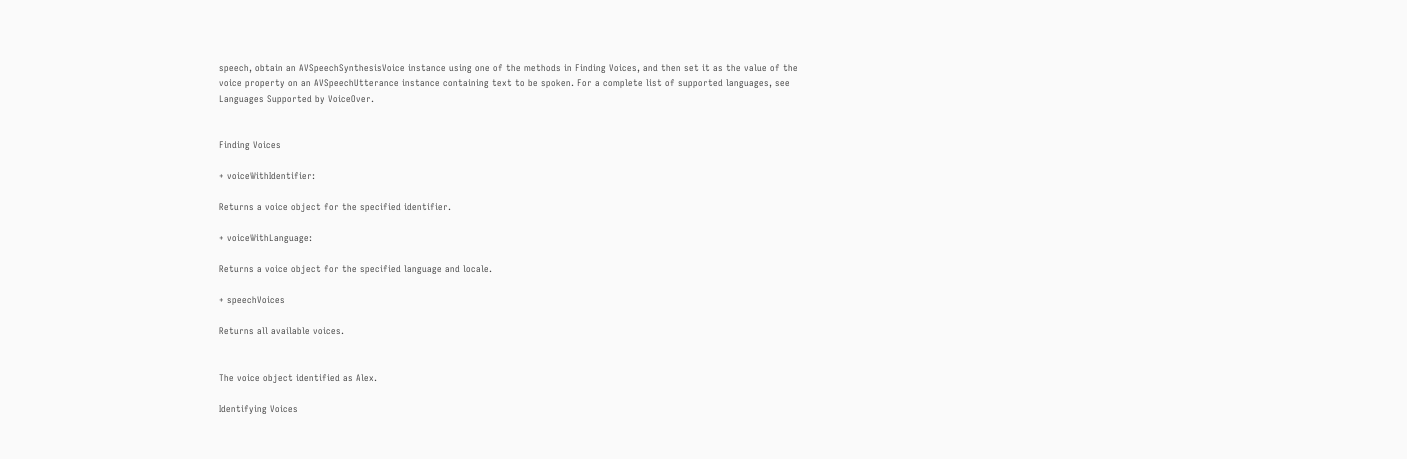speech, obtain an AVSpeechSynthesisVoice instance using one of the methods in Finding Voices, and then set it as the value of the voice property on an AVSpeechUtterance instance containing text to be spoken. For a complete list of supported languages, see Languages Supported by VoiceOver.


Finding Voices

+ voiceWithIdentifier:

Returns a voice object for the specified identifier.

+ voiceWithLanguage:

Returns a voice object for the specified language and locale.

+ speechVoices

Returns all available voices.


The voice object identified as Alex.

Identifying Voices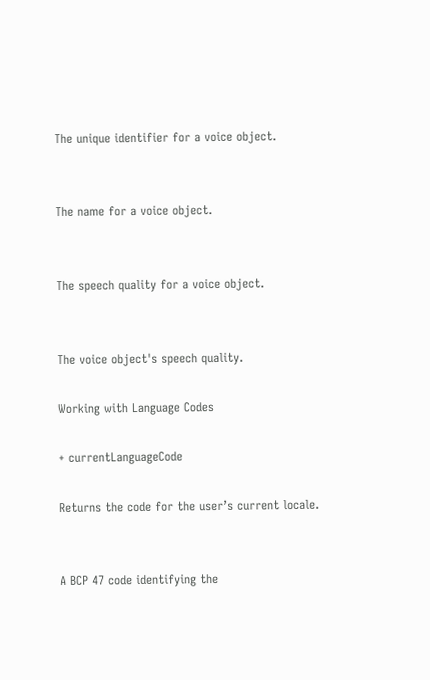The unique identifier for a voice object.


The name for a voice object.


The speech quality for a voice object.


The voice object's speech quality.

Working with Language Codes

+ currentLanguageCode

Returns the code for the user’s current locale.


A BCP 47 code identifying the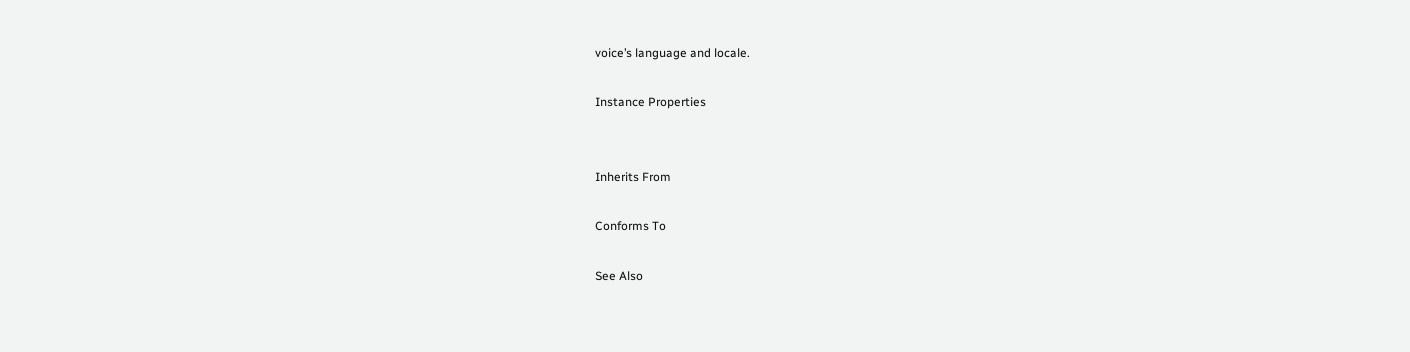voice’s language and locale.

Instance Properties


Inherits From

Conforms To

See Also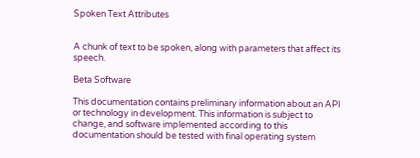Spoken Text Attributes


A chunk of text to be spoken, along with parameters that affect its speech.

Beta Software

This documentation contains preliminary information about an API or technology in development. This information is subject to change, and software implemented according to this documentation should be tested with final operating system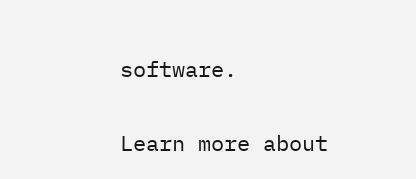software.

Learn more about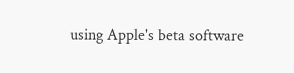using Apple's beta software